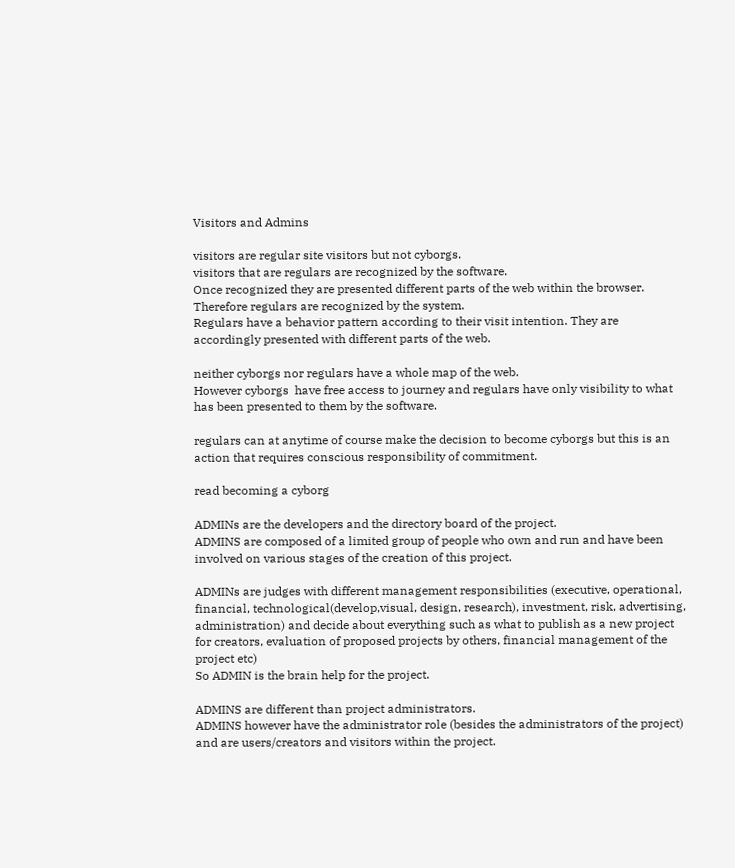Visitors and Admins

visitors are regular site visitors but not cyborgs.
visitors that are regulars are recognized by the software.
Once recognized they are presented different parts of the web within the browser.
Therefore regulars are recognized by the system.
Regulars have a behavior pattern according to their visit intention. They are accordingly presented with different parts of the web.

neither cyborgs nor regulars have a whole map of the web.
However cyborgs  have free access to journey and regulars have only visibility to what has been presented to them by the software.

regulars can at anytime of course make the decision to become cyborgs but this is an action that requires conscious responsibility of commitment.

read becoming a cyborg

ADMINs are the developers and the directory board of the project.
ADMINS are composed of a limited group of people who own and run and have been involved on various stages of the creation of this project.

ADMINs are judges with different management responsibilities (executive, operational, financial, technological(develop,visual, design, research), investment, risk, advertising, administration) and decide about everything such as what to publish as a new project for creators, evaluation of proposed projects by others, financial management of the project etc)
So ADMIN is the brain help for the project.

ADMINS are different than project administrators.
ADMINS however have the administrator role (besides the administrators of the project) and are users/creators and visitors within the project.